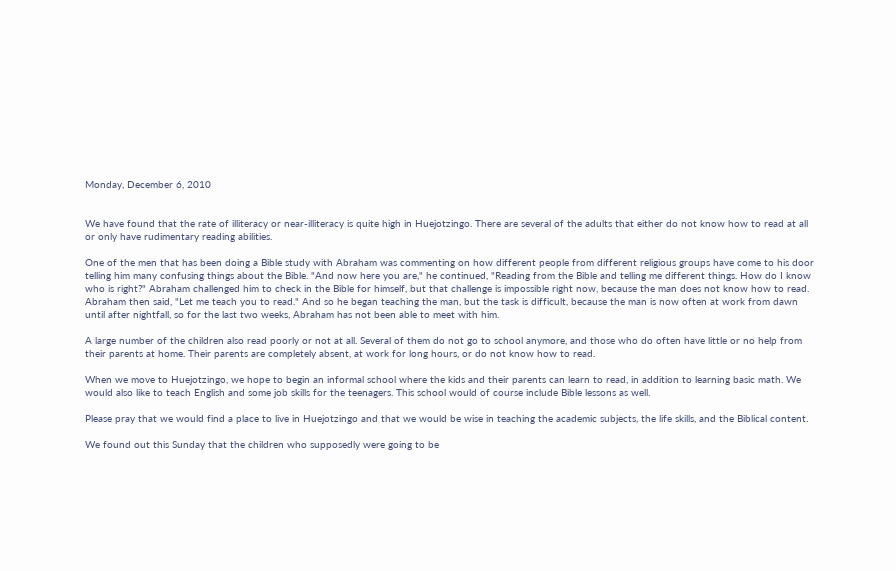Monday, December 6, 2010


We have found that the rate of illiteracy or near-illiteracy is quite high in Huejotzingo. There are several of the adults that either do not know how to read at all or only have rudimentary reading abilities.

One of the men that has been doing a Bible study with Abraham was commenting on how different people from different religious groups have come to his door telling him many confusing things about the Bible. "And now here you are," he continued, "Reading from the Bible and telling me different things. How do I know who is right?" Abraham challenged him to check in the Bible for himself, but that challenge is impossible right now, because the man does not know how to read. Abraham then said, "Let me teach you to read." And so he began teaching the man, but the task is difficult, because the man is now often at work from dawn until after nightfall, so for the last two weeks, Abraham has not been able to meet with him.

A large number of the children also read poorly or not at all. Several of them do not go to school anymore, and those who do often have little or no help from their parents at home. Their parents are completely absent, at work for long hours, or do not know how to read.

When we move to Huejotzingo, we hope to begin an informal school where the kids and their parents can learn to read, in addition to learning basic math. We would also like to teach English and some job skills for the teenagers. This school would of course include Bible lessons as well.

Please pray that we would find a place to live in Huejotzingo and that we would be wise in teaching the academic subjects, the life skills, and the Biblical content.

We found out this Sunday that the children who supposedly were going to be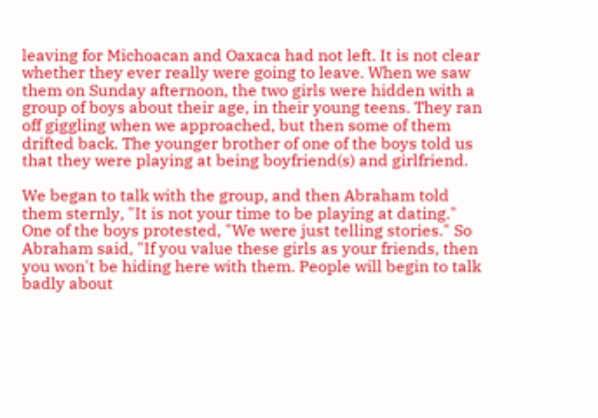leaving for Michoacan and Oaxaca had not left. It is not clear whether they ever really were going to leave. When we saw them on Sunday afternoon, the two girls were hidden with a group of boys about their age, in their young teens. They ran off giggling when we approached, but then some of them drifted back. The younger brother of one of the boys told us that they were playing at being boyfriend(s) and girlfriend.

We began to talk with the group, and then Abraham told them sternly, "It is not your time to be playing at dating." One of the boys protested, "We were just telling stories." So Abraham said, "If you value these girls as your friends, then you won't be hiding here with them. People will begin to talk badly about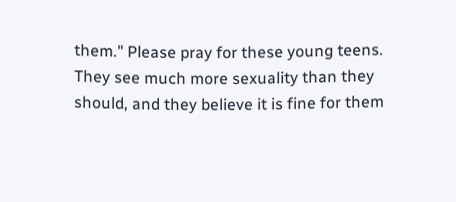them." Please pray for these young teens. They see much more sexuality than they should, and they believe it is fine for them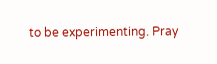to be experimenting. Pray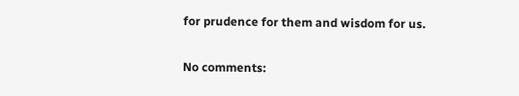for prudence for them and wisdom for us.

No comments: